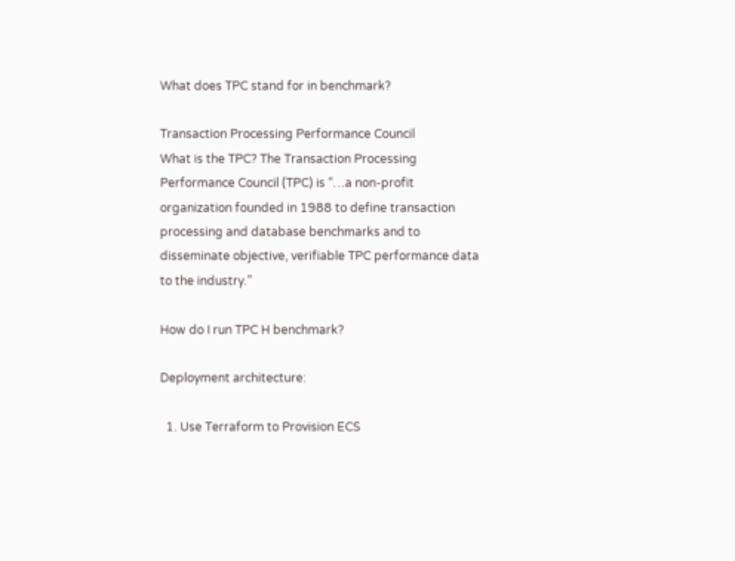What does TPC stand for in benchmark?

Transaction Processing Performance Council
What is the TPC? The Transaction Processing Performance Council (TPC) is “…a non-profit organization founded in 1988 to define transaction processing and database benchmarks and to disseminate objective, verifiable TPC performance data to the industry.”

How do I run TPC H benchmark?

Deployment architecture:

  1. Use Terraform to Provision ECS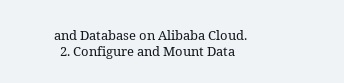and Database on Alibaba Cloud.
  2. Configure and Mount Data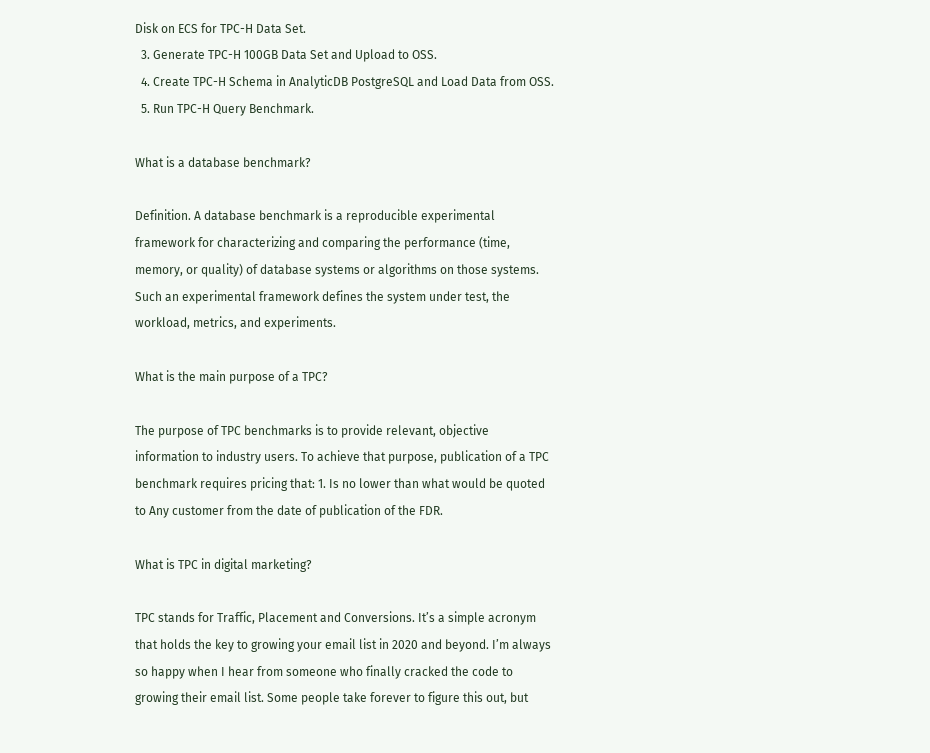Disk on ECS for TPC-H Data Set.
  3. Generate TPC-H 100GB Data Set and Upload to OSS.
  4. Create TPC-H Schema in AnalyticDB PostgreSQL and Load Data from OSS.
  5. Run TPC-H Query Benchmark.

What is a database benchmark?

Definition. A database benchmark is a reproducible experimental framework for characterizing and comparing the performance (time, memory, or quality) of database systems or algorithms on those systems. Such an experimental framework defines the system under test, the workload, metrics, and experiments.

What is the main purpose of a TPC?

The purpose of TPC benchmarks is to provide relevant, objective information to industry users. To achieve that purpose, publication of a TPC benchmark requires pricing that: 1. Is no lower than what would be quoted to Any customer from the date of publication of the FDR.

What is TPC in digital marketing?

TPC stands for Traffic, Placement and Conversions. It’s a simple acronym that holds the key to growing your email list in 2020 and beyond. I’m always so happy when I hear from someone who finally cracked the code to growing their email list. Some people take forever to figure this out, but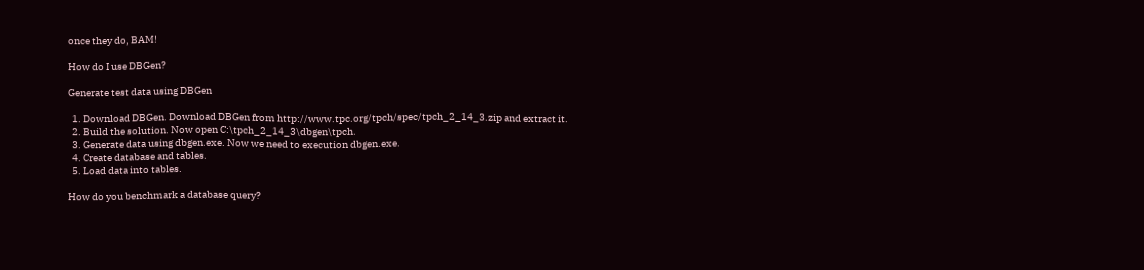once they do, BAM!

How do I use DBGen?

Generate test data using DBGen

  1. Download DBGen. Download DBGen from http://www.tpc.org/tpch/spec/tpch_2_14_3.zip and extract it.
  2. Build the solution. Now open C:\tpch_2_14_3\dbgen\tpch.
  3. Generate data using dbgen.exe. Now we need to execution dbgen.exe.
  4. Create database and tables.
  5. Load data into tables.

How do you benchmark a database query?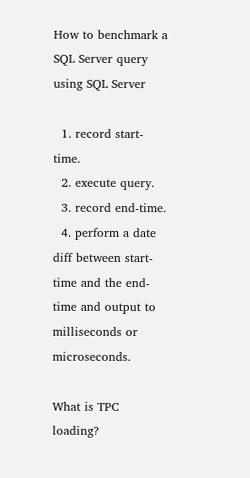How to benchmark a SQL Server query using SQL Server

  1. record start-time.
  2. execute query.
  3. record end-time.
  4. perform a date diff between start-time and the end-time and output to milliseconds or microseconds.

What is TPC loading?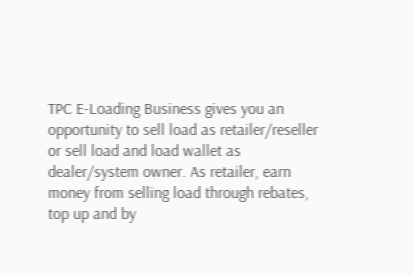TPC E-Loading Business gives you an opportunity to sell load as retailer/reseller or sell load and load wallet as dealer/system owner. As retailer, earn money from selling load through rebates, top up and by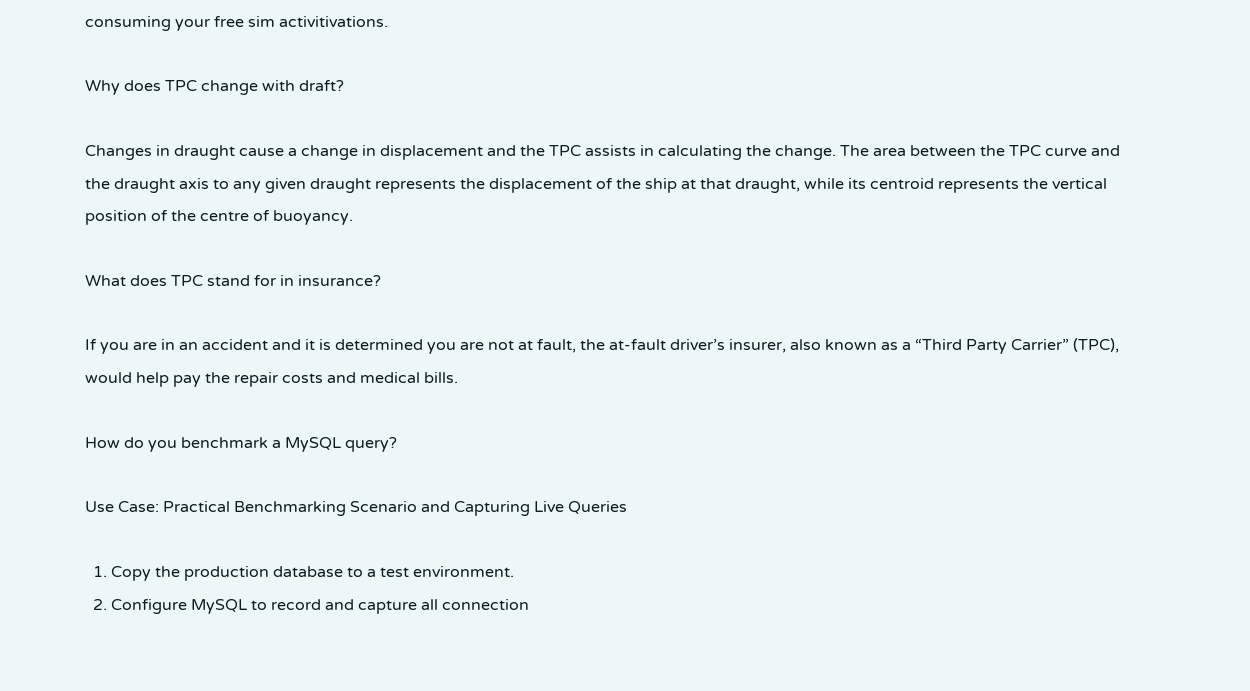consuming your free sim activitivations.

Why does TPC change with draft?

Changes in draught cause a change in displacement and the TPC assists in calculating the change. The area between the TPC curve and the draught axis to any given draught represents the displacement of the ship at that draught, while its centroid represents the vertical position of the centre of buoyancy.

What does TPC stand for in insurance?

If you are in an accident and it is determined you are not at fault, the at-fault driver’s insurer, also known as a “Third Party Carrier” (TPC), would help pay the repair costs and medical bills.

How do you benchmark a MySQL query?

Use Case: Practical Benchmarking Scenario and Capturing Live Queries

  1. Copy the production database to a test environment.
  2. Configure MySQL to record and capture all connection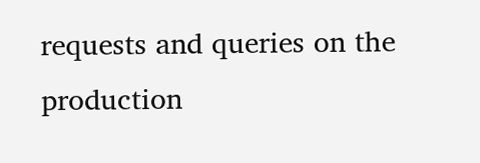requests and queries on the production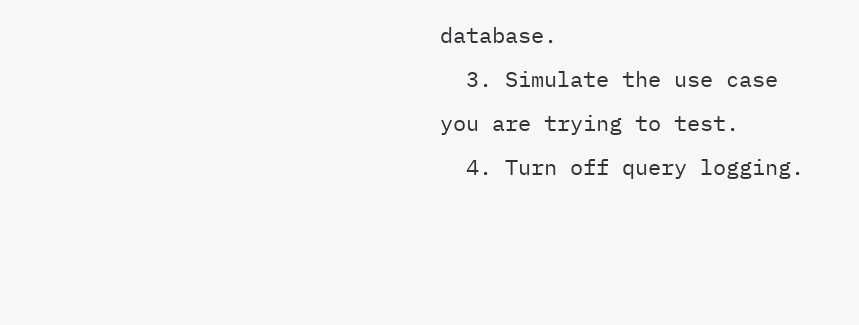database.
  3. Simulate the use case you are trying to test.
  4. Turn off query logging.